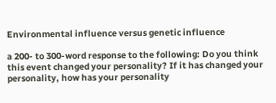Environmental influence versus genetic influence

a 200- to 300-word response to the following: Do you think this event changed your personality? If it has changed your personality, how has your personality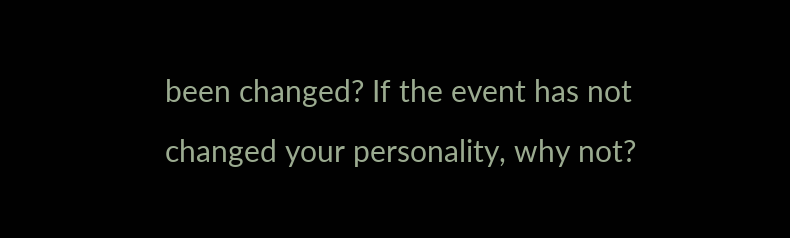been changed? If the event has not changed your personality, why not?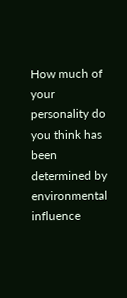How much of your personality do you think has been determined by environmental influence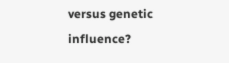versus genetic influence?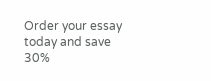Order your essay today and save 30%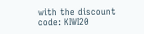with the discount code: KIWI20